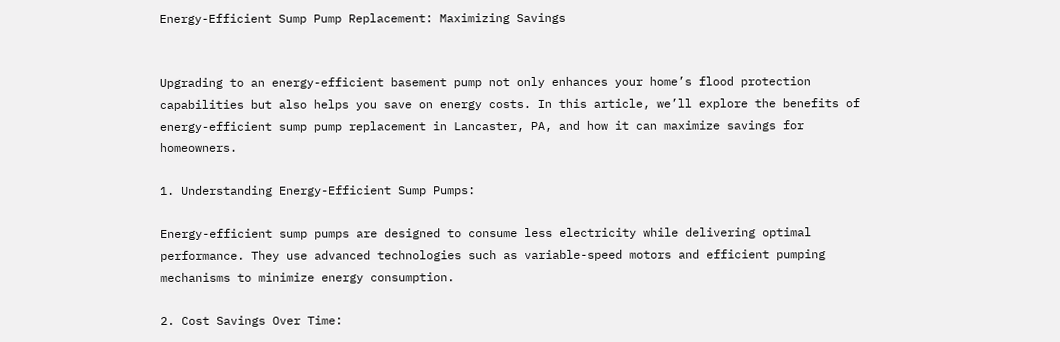Energy-Efficient Sump Pump Replacement: Maximizing Savings


Upgrading to an energy-efficient basement pump not only enhances your home’s flood protection capabilities but also helps you save on energy costs. In this article, we’ll explore the benefits of energy-efficient sump pump replacement in Lancaster, PA, and how it can maximize savings for homeowners.

1. Understanding Energy-Efficient Sump Pumps:

Energy-efficient sump pumps are designed to consume less electricity while delivering optimal performance. They use advanced technologies such as variable-speed motors and efficient pumping mechanisms to minimize energy consumption.

2. Cost Savings Over Time: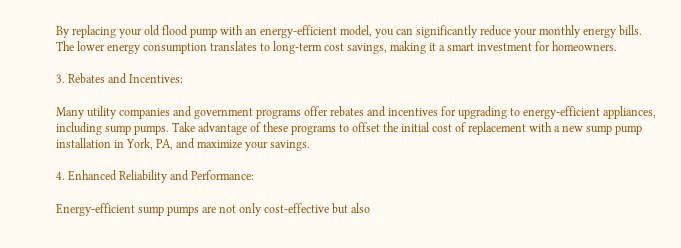By replacing your old flood pump with an energy-efficient model, you can significantly reduce your monthly energy bills. The lower energy consumption translates to long-term cost savings, making it a smart investment for homeowners.

3. Rebates and Incentives:

Many utility companies and government programs offer rebates and incentives for upgrading to energy-efficient appliances, including sump pumps. Take advantage of these programs to offset the initial cost of replacement with a new sump pump installation in York, PA, and maximize your savings.

4. Enhanced Reliability and Performance:

Energy-efficient sump pumps are not only cost-effective but also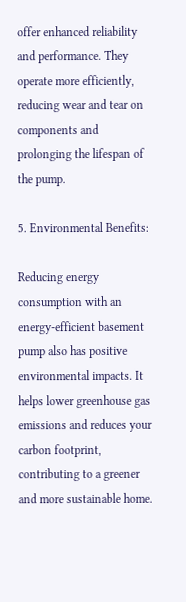offer enhanced reliability and performance. They operate more efficiently, reducing wear and tear on components and prolonging the lifespan of the pump.

5. Environmental Benefits:

Reducing energy consumption with an energy-efficient basement pump also has positive environmental impacts. It helps lower greenhouse gas emissions and reduces your carbon footprint, contributing to a greener and more sustainable home.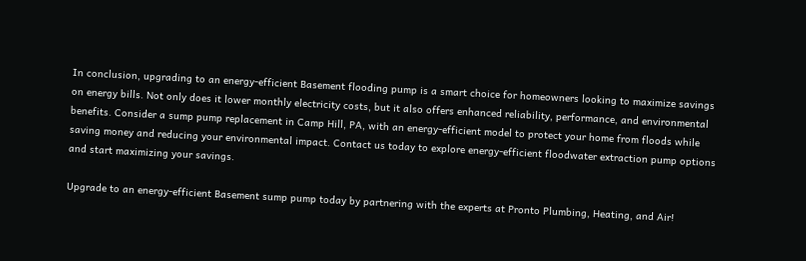In conclusion, upgrading to an energy-efficient Basement flooding pump is a smart choice for homeowners looking to maximize savings on energy bills. Not only does it lower monthly electricity costs, but it also offers enhanced reliability, performance, and environmental benefits. Consider a sump pump replacement in Camp Hill, PA, with an energy-efficient model to protect your home from floods while saving money and reducing your environmental impact. Contact us today to explore energy-efficient floodwater extraction pump options and start maximizing your savings.

Upgrade to an energy-efficient Basement sump pump today by partnering with the experts at Pronto Plumbing, Heating, and Air!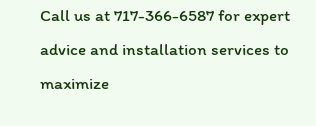Call us at 717-366-6587 for expert advice and installation services to maximize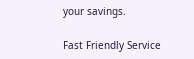your savings.

Fast Friendly Service